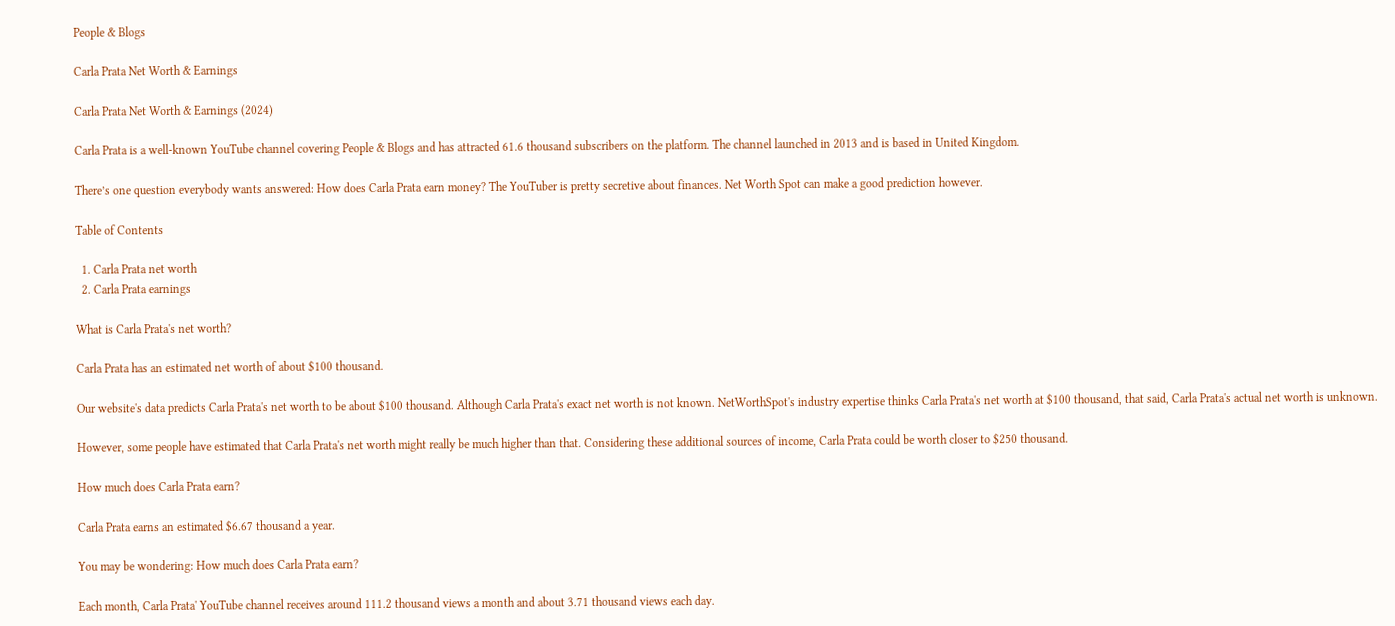People & Blogs

Carla Prata Net Worth & Earnings

Carla Prata Net Worth & Earnings (2024)

Carla Prata is a well-known YouTube channel covering People & Blogs and has attracted 61.6 thousand subscribers on the platform. The channel launched in 2013 and is based in United Kingdom.

There’s one question everybody wants answered: How does Carla Prata earn money? The YouTuber is pretty secretive about finances. Net Worth Spot can make a good prediction however.

Table of Contents

  1. Carla Prata net worth
  2. Carla Prata earnings

What is Carla Prata's net worth?

Carla Prata has an estimated net worth of about $100 thousand.

Our website's data predicts Carla Prata's net worth to be about $100 thousand. Although Carla Prata's exact net worth is not known. NetWorthSpot's industry expertise thinks Carla Prata's net worth at $100 thousand, that said, Carla Prata's actual net worth is unknown.

However, some people have estimated that Carla Prata's net worth might really be much higher than that. Considering these additional sources of income, Carla Prata could be worth closer to $250 thousand.

How much does Carla Prata earn?

Carla Prata earns an estimated $6.67 thousand a year.

You may be wondering: How much does Carla Prata earn?

Each month, Carla Prata' YouTube channel receives around 111.2 thousand views a month and about 3.71 thousand views each day.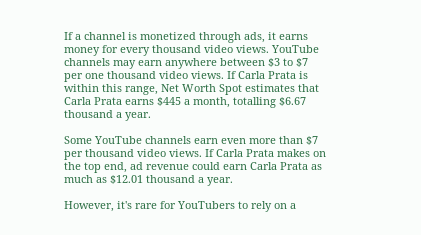If a channel is monetized through ads, it earns money for every thousand video views. YouTube channels may earn anywhere between $3 to $7 per one thousand video views. If Carla Prata is within this range, Net Worth Spot estimates that Carla Prata earns $445 a month, totalling $6.67 thousand a year.

Some YouTube channels earn even more than $7 per thousand video views. If Carla Prata makes on the top end, ad revenue could earn Carla Prata as much as $12.01 thousand a year.

However, it's rare for YouTubers to rely on a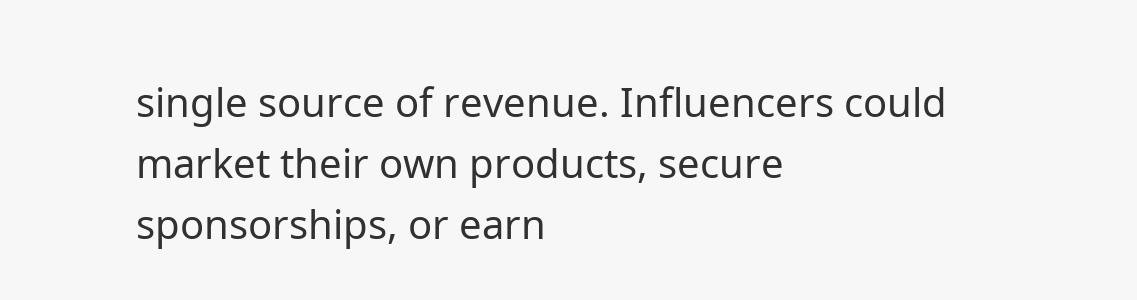single source of revenue. Influencers could market their own products, secure sponsorships, or earn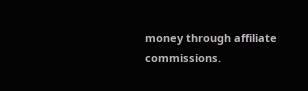money through affiliate commissions.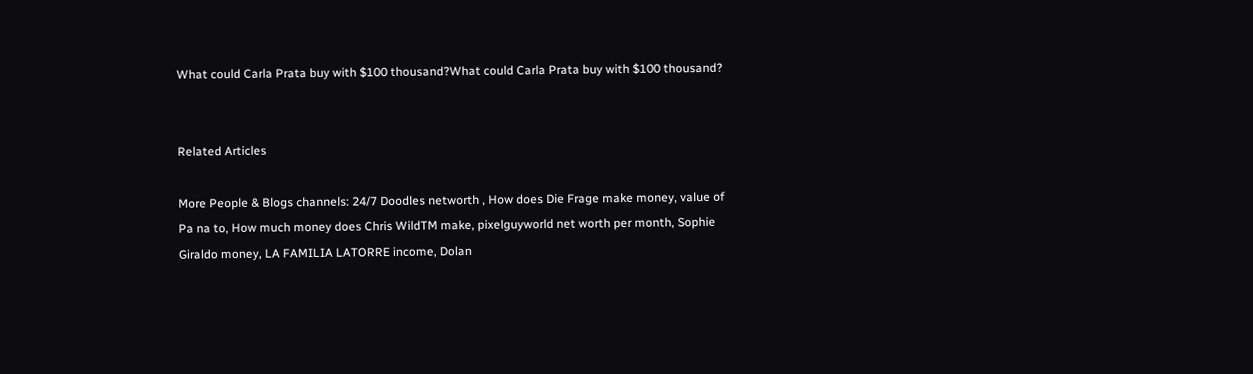What could Carla Prata buy with $100 thousand?What could Carla Prata buy with $100 thousand?


Related Articles

More People & Blogs channels: 24/7 Doodles networth , How does Die Frage make money, value of Pa na to, How much money does Chris WildTM make, pixelguyworld net worth per month, Sophie Giraldo money, LA FAMILIA LATORRE income, Dolan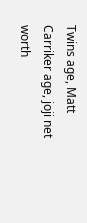Twins age, Matt Carriker age, joji net worth